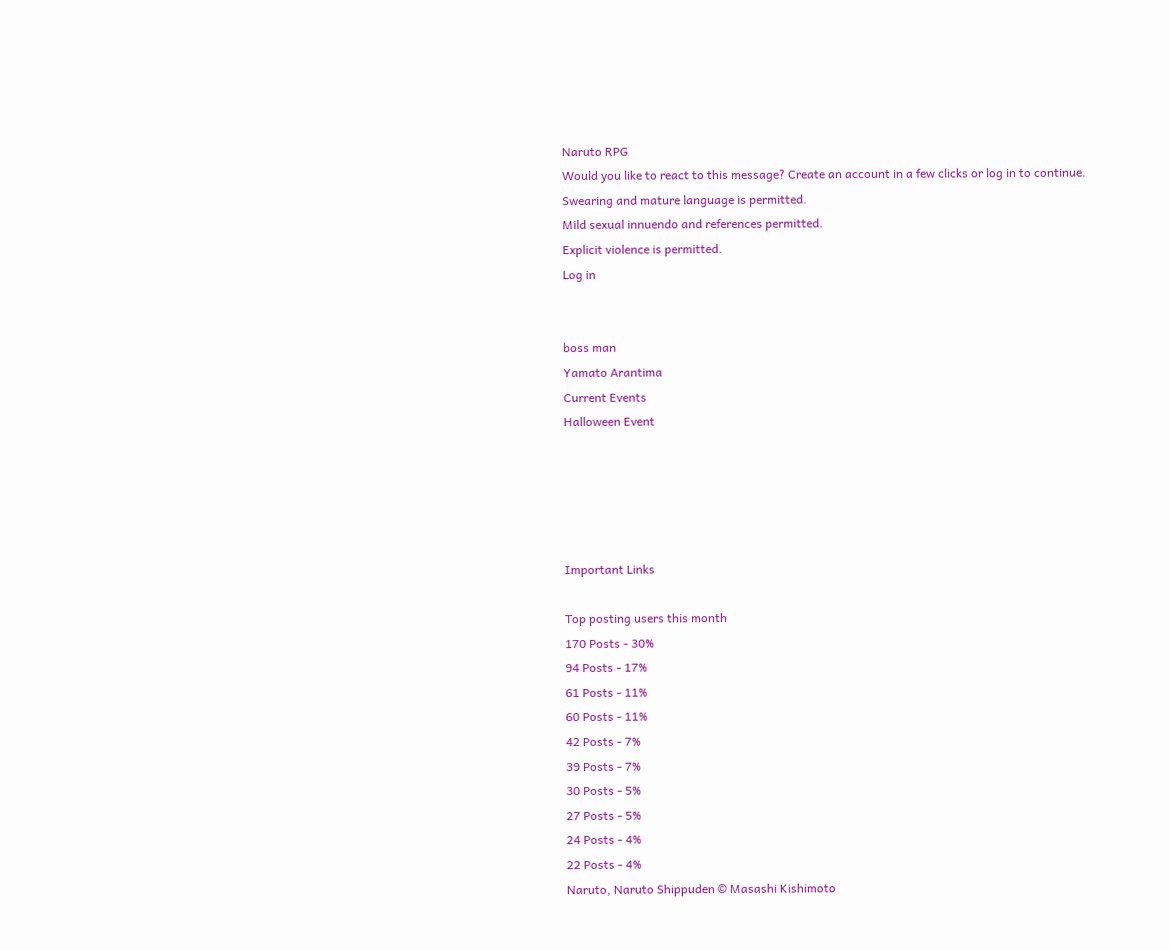Naruto RPG
Would you like to react to this message? Create an account in a few clicks or log in to continue.
Swearing and mature language is permitted.
Mild sexual innuendo and references permitted.
Explicit violence is permitted.
Log in


boss man
Yamato Arantima
Current Events
Halloween Event





Important Links

Top posting users this month
170 Posts - 30%
94 Posts - 17%
61 Posts - 11%
60 Posts - 11%
42 Posts - 7%
39 Posts - 7%
30 Posts - 5%
27 Posts - 5%
24 Posts - 4%
22 Posts - 4%
Naruto, Naruto Shippuden © Masashi Kishimoto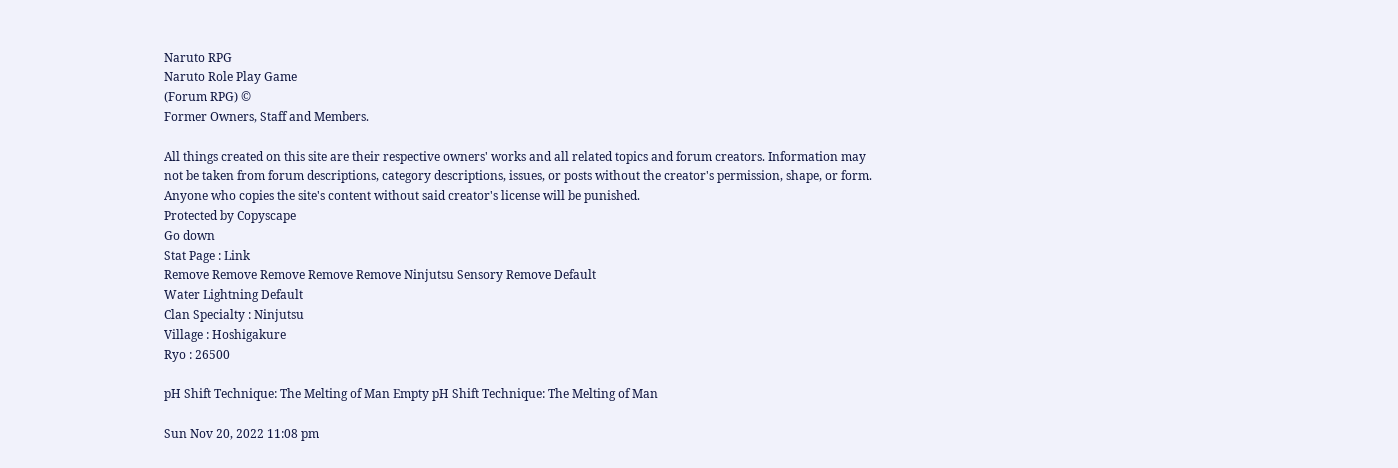Naruto RPG
Naruto Role Play Game
(Forum RPG) ©
Former Owners, Staff and Members.

All things created on this site are their respective owners' works and all related topics and forum creators. Information may not be taken from forum descriptions, category descriptions, issues, or posts without the creator's permission, shape, or form. Anyone who copies the site's content without said creator's license will be punished.
Protected by Copyscape
Go down
Stat Page : Link
Remove Remove Remove Remove Remove Ninjutsu Sensory Remove Default
Water Lightning Default
Clan Specialty : Ninjutsu
Village : Hoshigakure
Ryo : 26500

pH Shift Technique: The Melting of Man Empty pH Shift Technique: The Melting of Man

Sun Nov 20, 2022 11:08 pm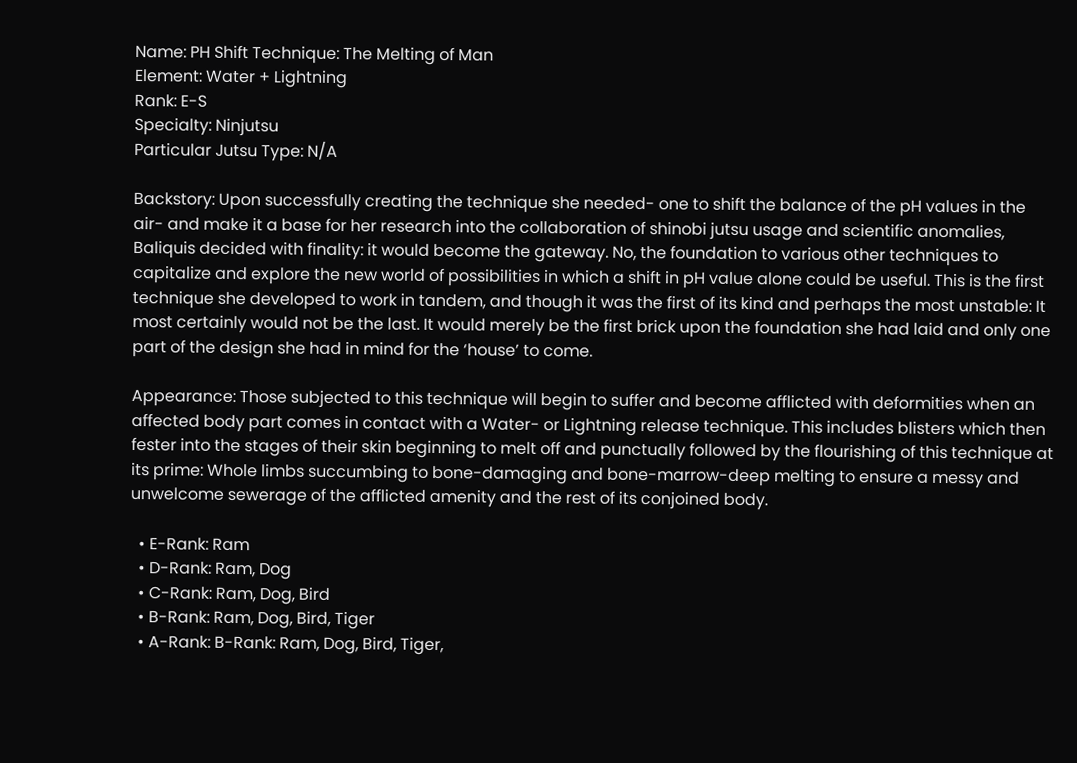Name: PH Shift Technique: The Melting of Man
Element: Water + Lightning
Rank: E-S
Specialty: Ninjutsu
Particular Jutsu Type: N/A

Backstory: Upon successfully creating the technique she needed- one to shift the balance of the pH values in the air- and make it a base for her research into the collaboration of shinobi jutsu usage and scientific anomalies, Baliquis decided with finality: it would become the gateway. No, the foundation to various other techniques to capitalize and explore the new world of possibilities in which a shift in pH value alone could be useful. This is the first technique she developed to work in tandem, and though it was the first of its kind and perhaps the most unstable: It most certainly would not be the last. It would merely be the first brick upon the foundation she had laid and only one part of the design she had in mind for the ‘house’ to come.

Appearance: Those subjected to this technique will begin to suffer and become afflicted with deformities when an affected body part comes in contact with a Water- or Lightning release technique. This includes blisters which then fester into the stages of their skin beginning to melt off and punctually followed by the flourishing of this technique at its prime: Whole limbs succumbing to bone-damaging and bone-marrow-deep melting to ensure a messy and unwelcome sewerage of the afflicted amenity and the rest of its conjoined body.

  • E-Rank: Ram
  • D-Rank: Ram, Dog
  • C-Rank: Ram, Dog, Bird
  • B-Rank: Ram, Dog, Bird, Tiger
  • A-Rank: B-Rank: Ram, Dog, Bird, Tiger,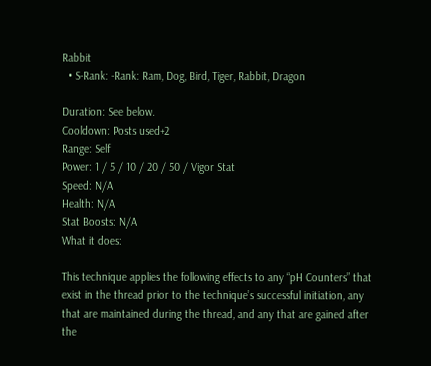Rabbit
  • S-Rank: -Rank: Ram, Dog, Bird, Tiger, Rabbit, Dragon

Duration: See below.
Cooldown: Posts used+2
Range: Self
Power: 1 / 5 / 10 / 20 / 50 / Vigor Stat
Speed: N/A
Health: N/A
Stat Boosts: N/A
What it does:

This technique applies the following effects to any “pH Counters” that exist in the thread prior to the technique’s successful initiation, any that are maintained during the thread, and any that are gained after the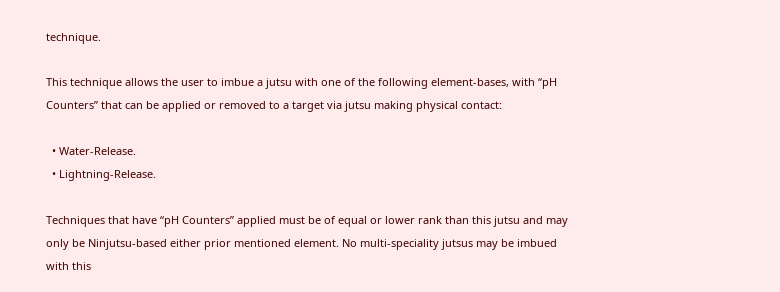technique.

This technique allows the user to imbue a jutsu with one of the following element-bases, with “pH Counters” that can be applied or removed to a target via jutsu making physical contact:

  • Water-Release.
  • Lightning-Release.

Techniques that have “pH Counters” applied must be of equal or lower rank than this jutsu and may only be Ninjutsu-based either prior mentioned element. No multi-speciality jutsus may be imbued with this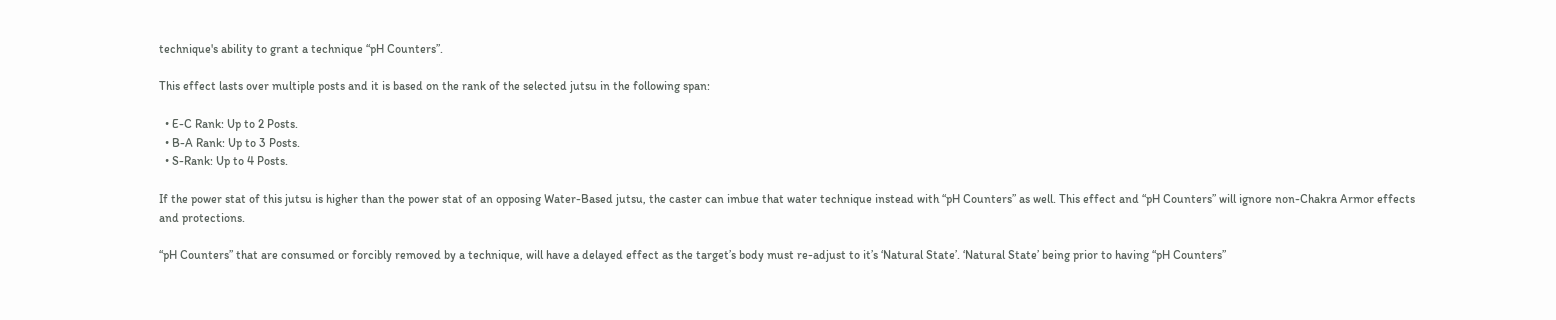technique's ability to grant a technique “pH Counters”.

This effect lasts over multiple posts and it is based on the rank of the selected jutsu in the following span:

  • E-C Rank: Up to 2 Posts.
  • B-A Rank: Up to 3 Posts.
  • S-Rank: Up to 4 Posts.

If the power stat of this jutsu is higher than the power stat of an opposing Water-Based jutsu, the caster can imbue that water technique instead with “pH Counters” as well. This effect and “pH Counters” will ignore non-Chakra Armor effects and protections.

“pH Counters” that are consumed or forcibly removed by a technique, will have a delayed effect as the target’s body must re-adjust to it’s ‘Natural State’. ‘Natural State’ being prior to having “pH Counters”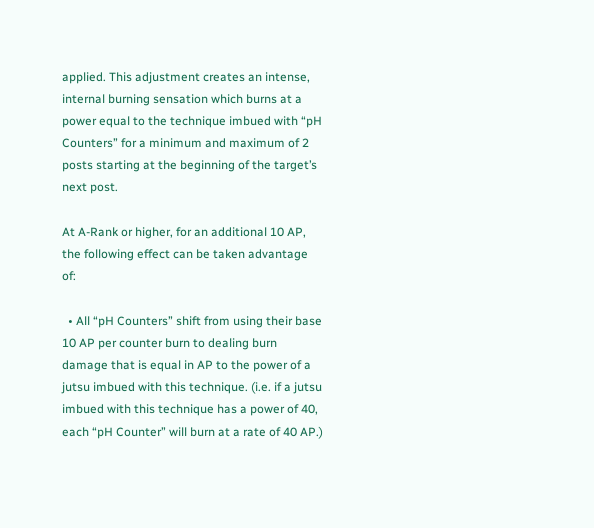applied. This adjustment creates an intense, internal burning sensation which burns at a power equal to the technique imbued with “pH Counters” for a minimum and maximum of 2 posts starting at the beginning of the target’s next post.

At A-Rank or higher, for an additional 10 AP, the following effect can be taken advantage of:

  • All “pH Counters” shift from using their base 10 AP per counter burn to dealing burn damage that is equal in AP to the power of a jutsu imbued with this technique. (i.e. if a jutsu imbued with this technique has a power of 40, each “pH Counter” will burn at a rate of 40 AP.)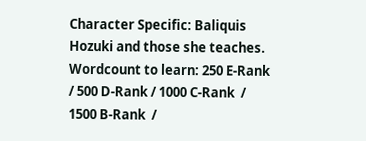Character Specific: Baliquis Hozuki and those she teaches.
Wordcount to learn: 250 E-Rank / 500 D-Rank / 1000 C-Rank  / 1500 B-Rank  /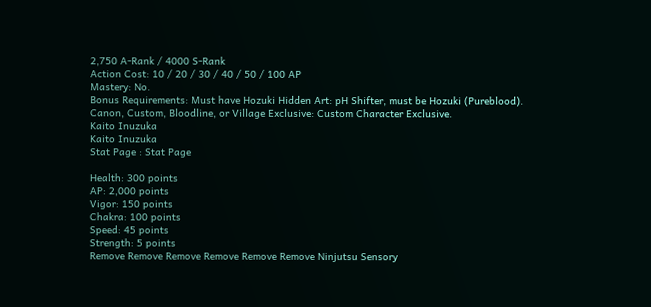2,750 A-Rank / 4000 S-Rank
Action Cost: 10 / 20 / 30 / 40 / 50 / 100 AP
Mastery: No.
Bonus Requirements: Must have Hozuki Hidden Art: pH Shifter, must be Hozuki (Pureblood).
Canon, Custom, Bloodline, or Village Exclusive: Custom Character Exclusive.
Kaito Inuzuka
Kaito Inuzuka
Stat Page : Stat Page

Health: 300 points
AP: 2,000 points
Vigor: 150 points
Chakra: 100 points
Speed: 45 points
Strength: 5 points
Remove Remove Remove Remove Remove Remove Ninjutsu Sensory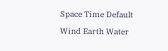Space Time Default
Wind Earth Water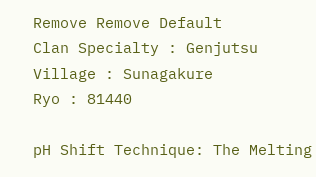Remove Remove Default
Clan Specialty : Genjutsu
Village : Sunagakure
Ryo : 81440

pH Shift Technique: The Melting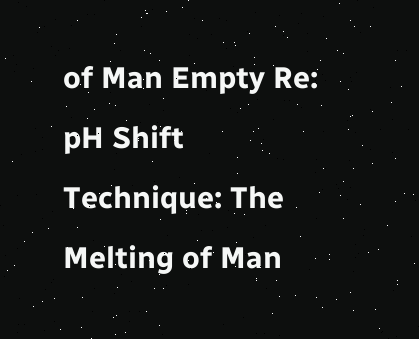of Man Empty Re: pH Shift Technique: The Melting of Man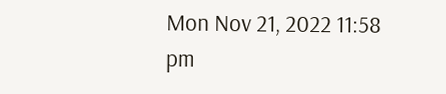Mon Nov 21, 2022 11:58 pm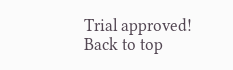Trial approved!
Back to top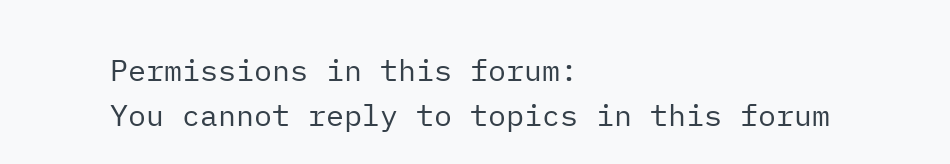Permissions in this forum:
You cannot reply to topics in this forum